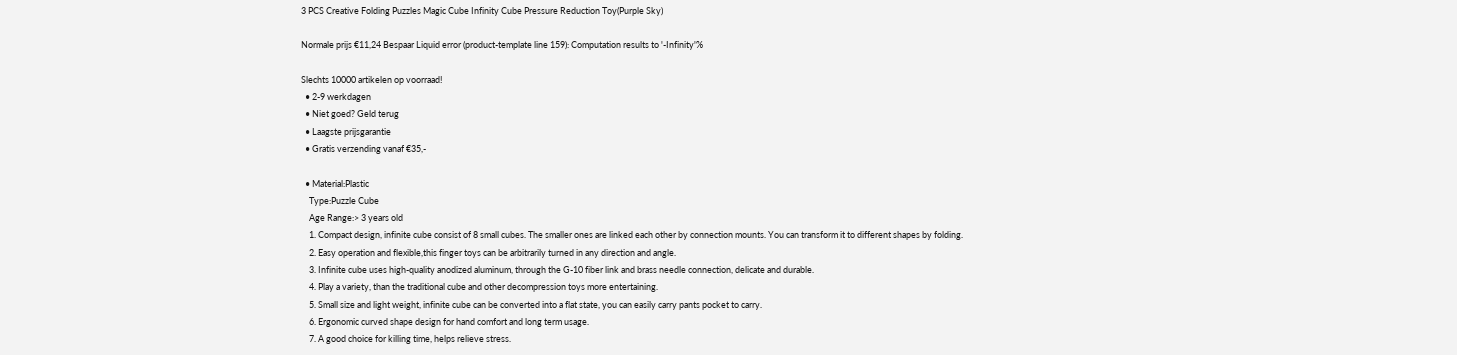3 PCS Creative Folding Puzzles Magic Cube Infinity Cube Pressure Reduction Toy(Purple Sky)

Normale prijs €11,24 Bespaar Liquid error (product-template line 159): Computation results to '-Infinity'%

Slechts 10000 artikelen op voorraad!
  • 2-9 werkdagen
  • Niet goed? Geld terug
  • Laagste prijsgarantie
  • Gratis verzending vanaf €35,-

  • Material:Plastic
    Type:Puzzle Cube
    Age Range:> 3 years old
    1. Compact design, infinite cube consist of 8 small cubes. The smaller ones are linked each other by connection mounts. You can transform it to different shapes by folding.
    2. Easy operation and flexible,this finger toys can be arbitrarily turned in any direction and angle.
    3. Infinite cube uses high-quality anodized aluminum, through the G-10 fiber link and brass needle connection, delicate and durable.
    4. Play a variety, than the traditional cube and other decompression toys more entertaining.
    5. Small size and light weight, infinite cube can be converted into a flat state, you can easily carry pants pocket to carry.
    6. Ergonomic curved shape design for hand comfort and long term usage.
    7. A good choice for killing time, helps relieve stress.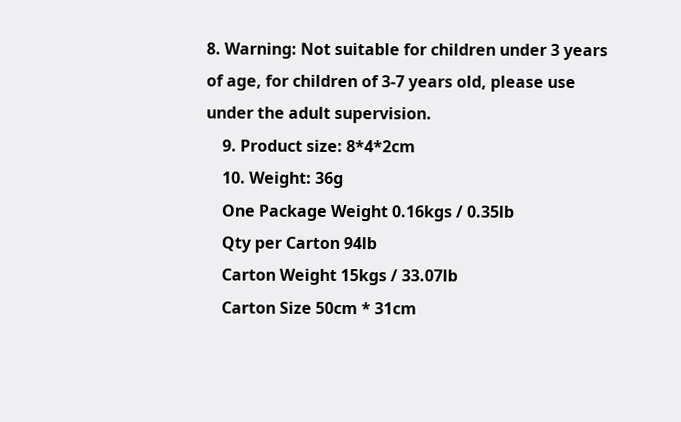8. Warning: Not suitable for children under 3 years of age, for children of 3-7 years old, please use under the adult supervision.
    9. Product size: 8*4*2cm
    10. Weight: 36g
    One Package Weight 0.16kgs / 0.35lb
    Qty per Carton 94lb
    Carton Weight 15kgs / 33.07lb
    Carton Size 50cm * 31cm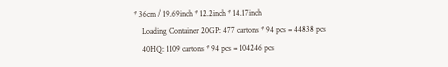* 36cm / 19.69inch * 12.2inch * 14.17inch
    Loading Container 20GP: 477 cartons * 94 pcs = 44838 pcs
    40HQ: 1109 cartons * 94 pcs = 104246 pcs